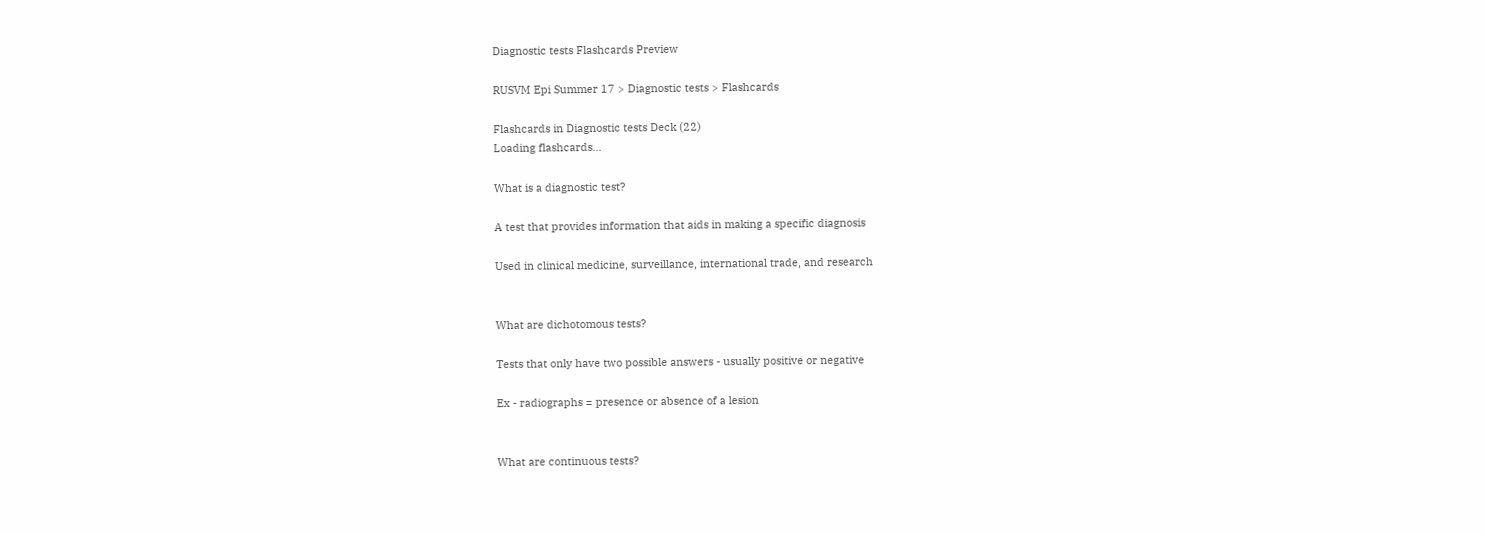Diagnostic tests Flashcards Preview

RUSVM Epi Summer 17 > Diagnostic tests > Flashcards

Flashcards in Diagnostic tests Deck (22)
Loading flashcards...

What is a diagnostic test?

A test that provides information that aids in making a specific diagnosis

Used in clinical medicine, surveillance, international trade, and research


What are dichotomous tests?

Tests that only have two possible answers - usually positive or negative

Ex - radiographs = presence or absence of a lesion


What are continuous tests?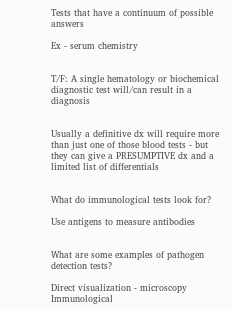Tests that have a continuum of possible answers

Ex - serum chemistry


T/F: A single hematology or biochemical diagnostic test will/can result in a diagnosis


Usually a definitive dx will require more than just one of those blood tests - but they can give a PRESUMPTIVE dx and a limited list of differentials


What do immunological tests look for?

Use antigens to measure antibodies


What are some examples of pathogen detection tests?

Direct visualization - microscopy
Immunological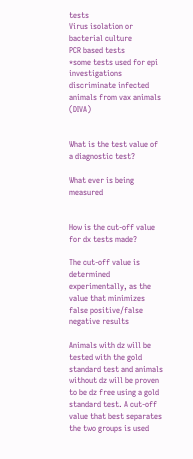tests
Virus isolation or bacterial culture
PCR based tests
*some tests used for epi investigations discriminate infected animals from vax animals (DIVA)


What is the test value of a diagnostic test?

What ever is being measured


How is the cut-off value for dx tests made?

The cut-off value is determined experimentally, as the value that minimizes false positive/false negative results

Animals with dz will be tested with the gold standard test and animals without dz will be proven to be dz free using a gold standard test. A cut-off value that best separates the two groups is used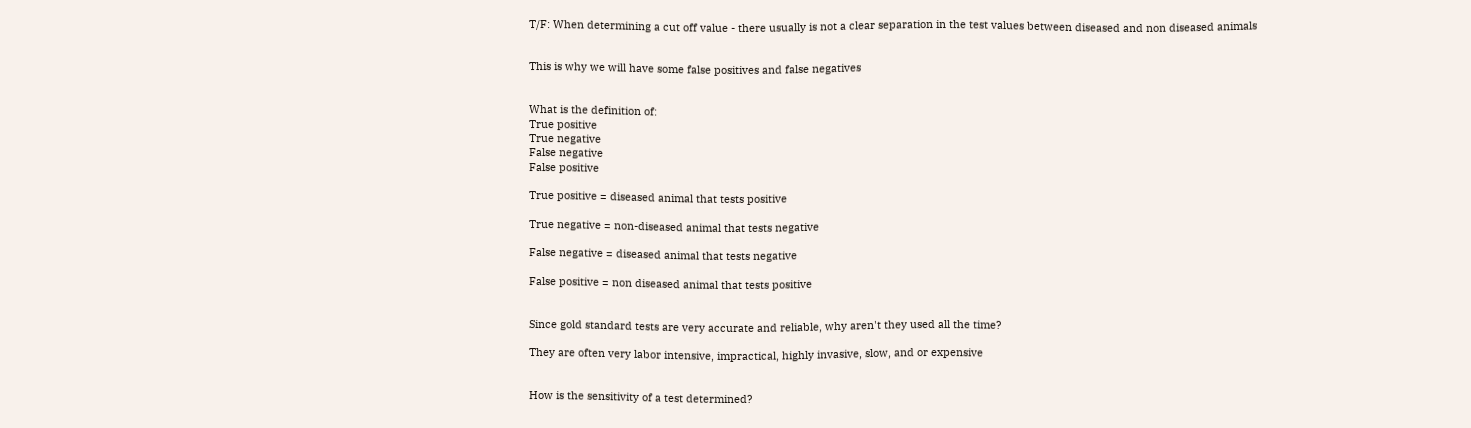T/F: When determining a cut off value - there usually is not a clear separation in the test values between diseased and non diseased animals


This is why we will have some false positives and false negatives


What is the definition of:
True positive
True negative
False negative
False positive

True positive = diseased animal that tests positive

True negative = non-diseased animal that tests negative

False negative = diseased animal that tests negative

False positive = non diseased animal that tests positive


Since gold standard tests are very accurate and reliable, why aren't they used all the time?

They are often very labor intensive, impractical, highly invasive, slow, and or expensive


How is the sensitivity of a test determined?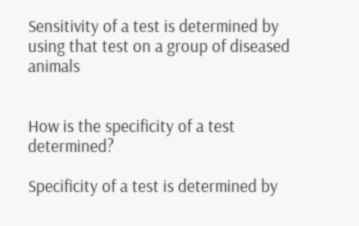Sensitivity of a test is determined by using that test on a group of diseased animals


How is the specificity of a test determined?

Specificity of a test is determined by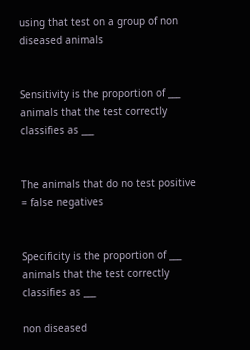using that test on a group of non diseased animals


Sensitivity is the proportion of ___ animals that the test correctly classifies as ___


The animals that do no test positive = false negatives


Specificity is the proportion of ___ animals that the test correctly classifies as ___

non diseased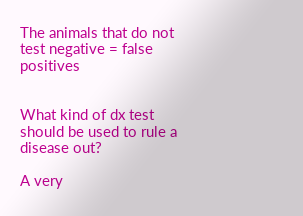The animals that do not test negative = false positives


What kind of dx test should be used to rule a disease out?

A very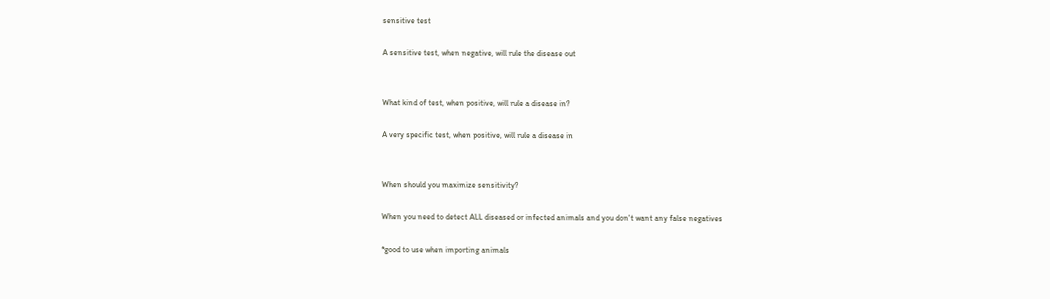sensitive test

A sensitive test, when negative, will rule the disease out


What kind of test, when positive, will rule a disease in?

A very specific test, when positive, will rule a disease in


When should you maximize sensitivity?

When you need to detect ALL diseased or infected animals and you don't want any false negatives

*good to use when importing animals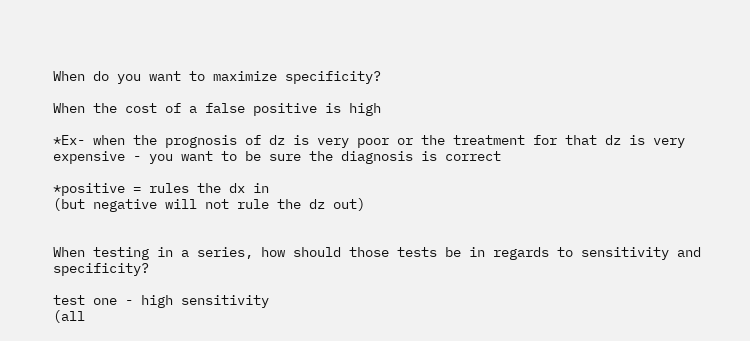When do you want to maximize specificity?

When the cost of a false positive is high

*Ex- when the prognosis of dz is very poor or the treatment for that dz is very expensive - you want to be sure the diagnosis is correct

*positive = rules the dx in
(but negative will not rule the dz out)


When testing in a series, how should those tests be in regards to sensitivity and specificity?

test one - high sensitivity
(all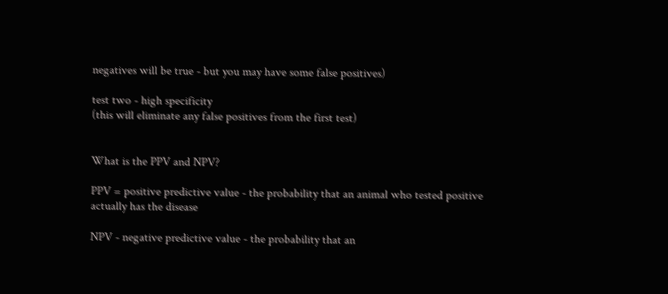negatives will be true - but you may have some false positives)

test two - high specificity
(this will eliminate any false positives from the first test)


What is the PPV and NPV?

PPV = positive predictive value - the probability that an animal who tested positive actually has the disease

NPV - negative predictive value - the probability that an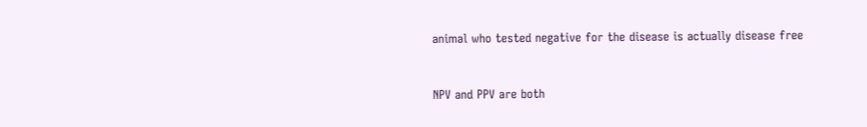animal who tested negative for the disease is actually disease free


NPV and PPV are both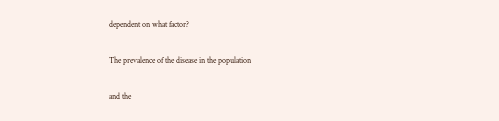dependent on what factor?

The prevalence of the disease in the population

and the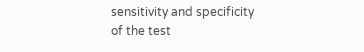sensitivity and specificity of the test